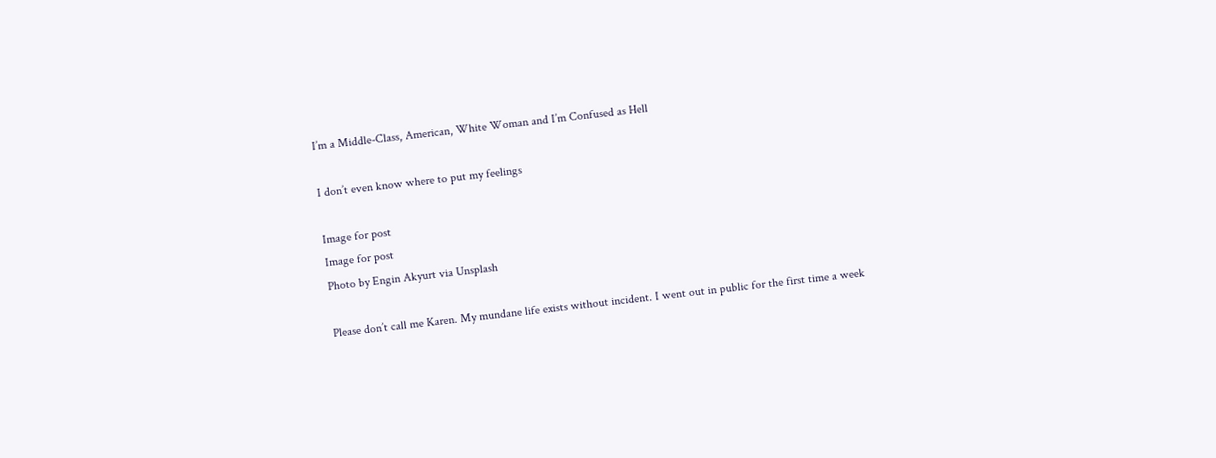I’m a Middle-Class, American, White Woman and I’m Confused as Hell

I don’t even know where to put my feelings

Image for post
Image for post
Photo by Engin Akyurt via Unsplash

Please don’t call me Karen. My mundane life exists without incident. I went out in public for the first time a week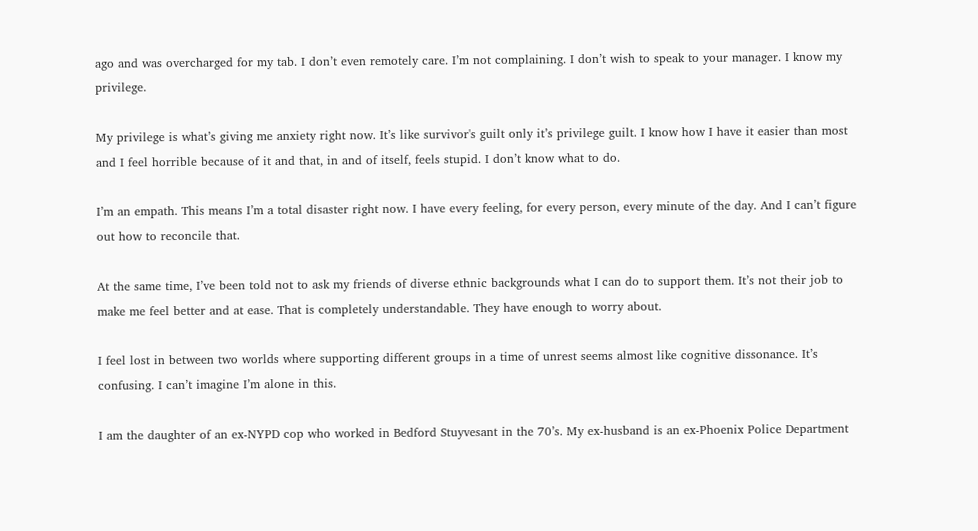ago and was overcharged for my tab. I don’t even remotely care. I’m not complaining. I don’t wish to speak to your manager. I know my privilege.

My privilege is what’s giving me anxiety right now. It’s like survivor's guilt only it’s privilege guilt. I know how I have it easier than most and I feel horrible because of it and that, in and of itself, feels stupid. I don’t know what to do.

I’m an empath. This means I’m a total disaster right now. I have every feeling, for every person, every minute of the day. And I can’t figure out how to reconcile that.

At the same time, I’ve been told not to ask my friends of diverse ethnic backgrounds what I can do to support them. It’s not their job to make me feel better and at ease. That is completely understandable. They have enough to worry about.

I feel lost in between two worlds where supporting different groups in a time of unrest seems almost like cognitive dissonance. It’s confusing. I can’t imagine I’m alone in this.

I am the daughter of an ex-NYPD cop who worked in Bedford Stuyvesant in the 70’s. My ex-husband is an ex-Phoenix Police Department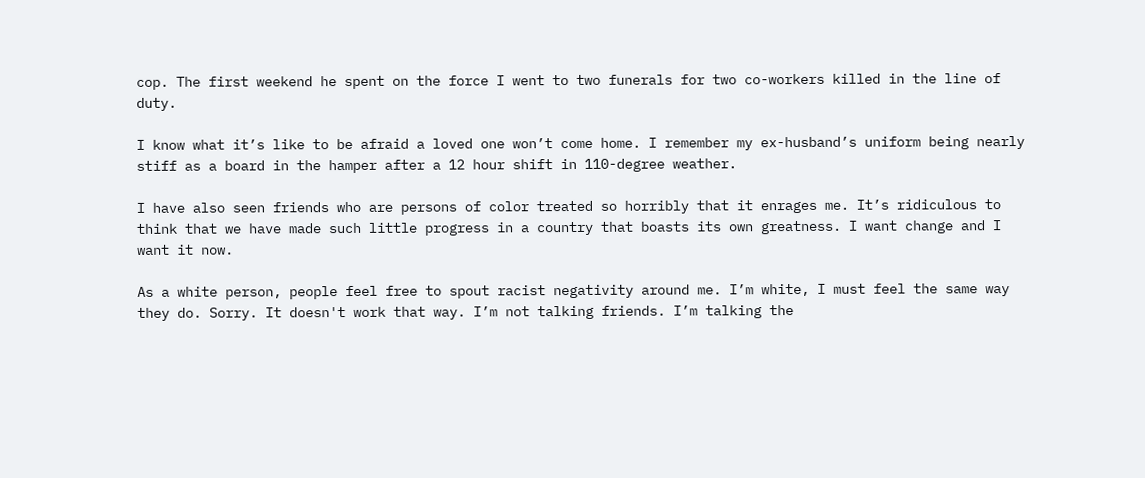cop. The first weekend he spent on the force I went to two funerals for two co-workers killed in the line of duty.

I know what it’s like to be afraid a loved one won’t come home. I remember my ex-husband’s uniform being nearly stiff as a board in the hamper after a 12 hour shift in 110-degree weather.

I have also seen friends who are persons of color treated so horribly that it enrages me. It’s ridiculous to think that we have made such little progress in a country that boasts its own greatness. I want change and I want it now.

As a white person, people feel free to spout racist negativity around me. I’m white, I must feel the same way they do. Sorry. It doesn't work that way. I’m not talking friends. I’m talking the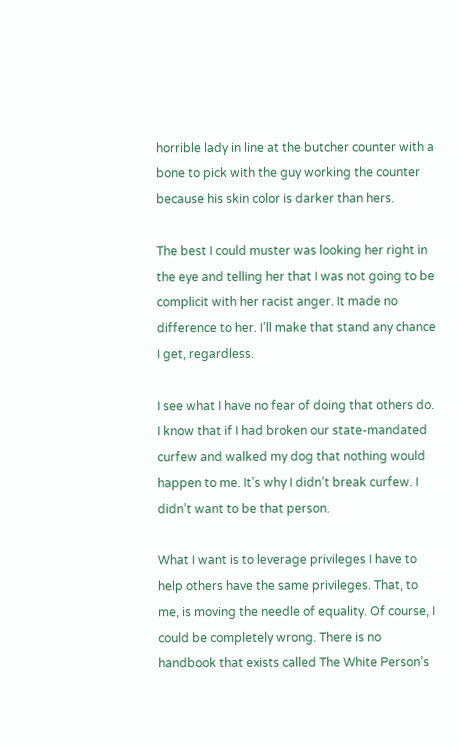horrible lady in line at the butcher counter with a bone to pick with the guy working the counter because his skin color is darker than hers.

The best I could muster was looking her right in the eye and telling her that I was not going to be complicit with her racist anger. It made no difference to her. I’ll make that stand any chance I get, regardless.

I see what I have no fear of doing that others do. I know that if I had broken our state-mandated curfew and walked my dog that nothing would happen to me. It’s why I didn’t break curfew. I didn’t want to be that person.

What I want is to leverage privileges I have to help others have the same privileges. That, to me, is moving the needle of equality. Of course, I could be completely wrong. There is no handbook that exists called The White Person’s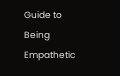Guide to Being Empathetic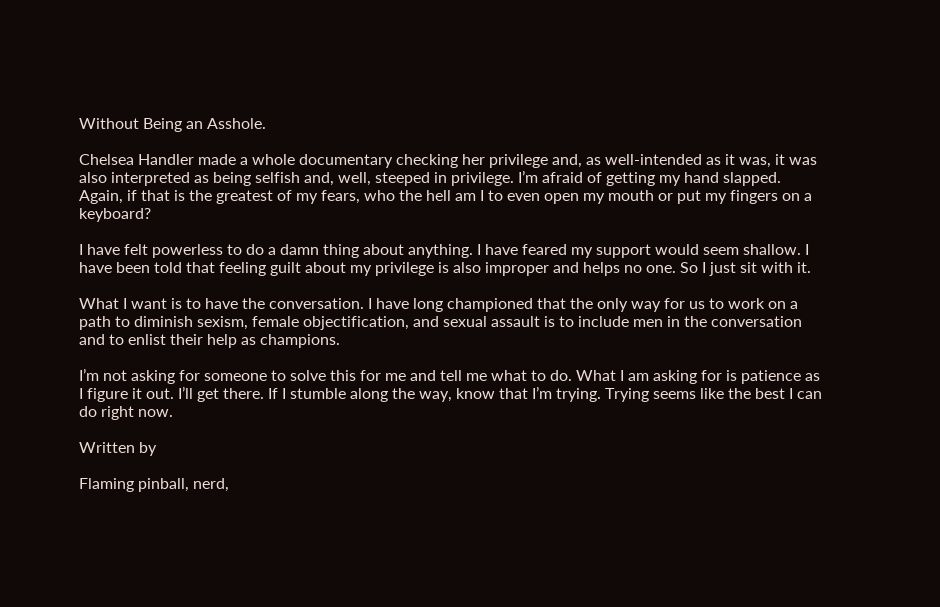Without Being an Asshole.

Chelsea Handler made a whole documentary checking her privilege and, as well-intended as it was, it was also interpreted as being selfish and, well, steeped in privilege. I’m afraid of getting my hand slapped. Again, if that is the greatest of my fears, who the hell am I to even open my mouth or put my fingers on a keyboard?

I have felt powerless to do a damn thing about anything. I have feared my support would seem shallow. I have been told that feeling guilt about my privilege is also improper and helps no one. So I just sit with it.

What I want is to have the conversation. I have long championed that the only way for us to work on a path to diminish sexism, female objectification, and sexual assault is to include men in the conversation and to enlist their help as champions.

I’m not asking for someone to solve this for me and tell me what to do. What I am asking for is patience as I figure it out. I’ll get there. If I stumble along the way, know that I’m trying. Trying seems like the best I can do right now.

Written by

Flaming pinball, nerd,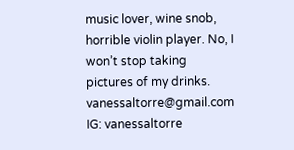music lover, wine snob, horrible violin player. No, I won’t stop taking pictures of my drinks. vanessaltorre@gmail.com IG: vanessaltorre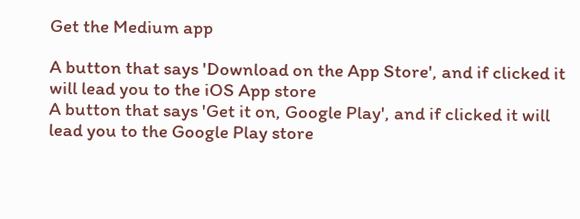Get the Medium app

A button that says 'Download on the App Store', and if clicked it will lead you to the iOS App store
A button that says 'Get it on, Google Play', and if clicked it will lead you to the Google Play store